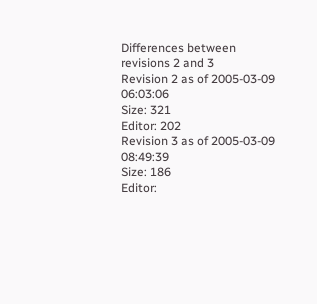Differences between revisions 2 and 3
Revision 2 as of 2005-03-09 06:03:06
Size: 321
Editor: 202
Revision 3 as of 2005-03-09 08:49:39
Size: 186
Editor: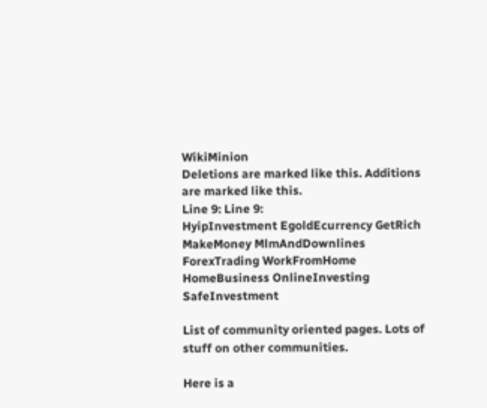WikiMinion
Deletions are marked like this. Additions are marked like this.
Line 9: Line 9:
HyipInvestment EgoldEcurrency GetRich MakeMoney MlmAndDownlines ForexTrading WorkFromHome HomeBusiness OnlineInvesting SafeInvestment

List of community oriented pages. Lots of stuff on other communities.

Here is a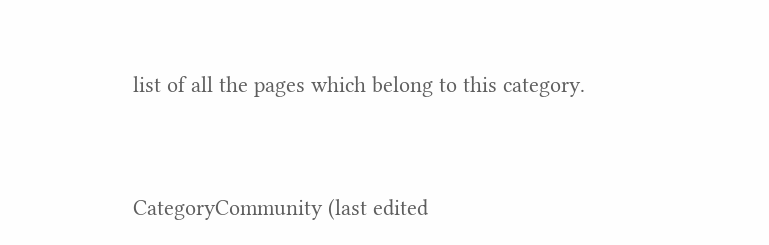list of all the pages which belong to this category.



CategoryCommunity (last edited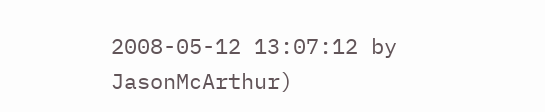2008-05-12 13:07:12 by JasonMcArthur)